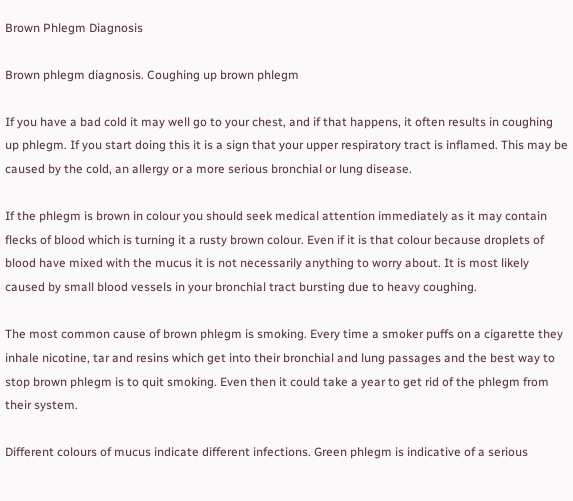Brown Phlegm Diagnosis

Brown phlegm diagnosis. Coughing up brown phlegm

If you have a bad cold it may well go to your chest, and if that happens, it often results in coughing up phlegm. If you start doing this it is a sign that your upper respiratory tract is inflamed. This may be caused by the cold, an allergy or a more serious bronchial or lung disease.

If the phlegm is brown in colour you should seek medical attention immediately as it may contain flecks of blood which is turning it a rusty brown colour. Even if it is that colour because droplets of blood have mixed with the mucus it is not necessarily anything to worry about. It is most likely caused by small blood vessels in your bronchial tract bursting due to heavy coughing.

The most common cause of brown phlegm is smoking. Every time a smoker puffs on a cigarette they inhale nicotine, tar and resins which get into their bronchial and lung passages and the best way to stop brown phlegm is to quit smoking. Even then it could take a year to get rid of the phlegm from their system.

Different colours of mucus indicate different infections. Green phlegm is indicative of a serious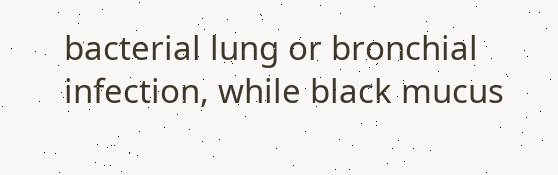bacterial lung or bronchial infection, while black mucus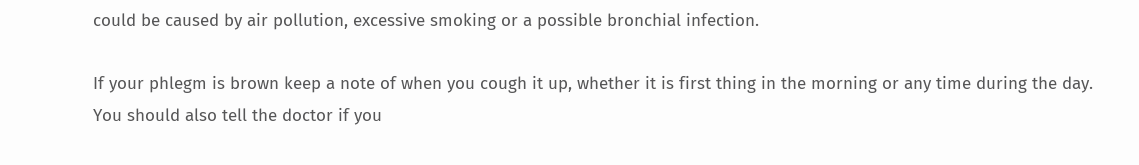could be caused by air pollution, excessive smoking or a possible bronchial infection.

If your phlegm is brown keep a note of when you cough it up, whether it is first thing in the morning or any time during the day. You should also tell the doctor if you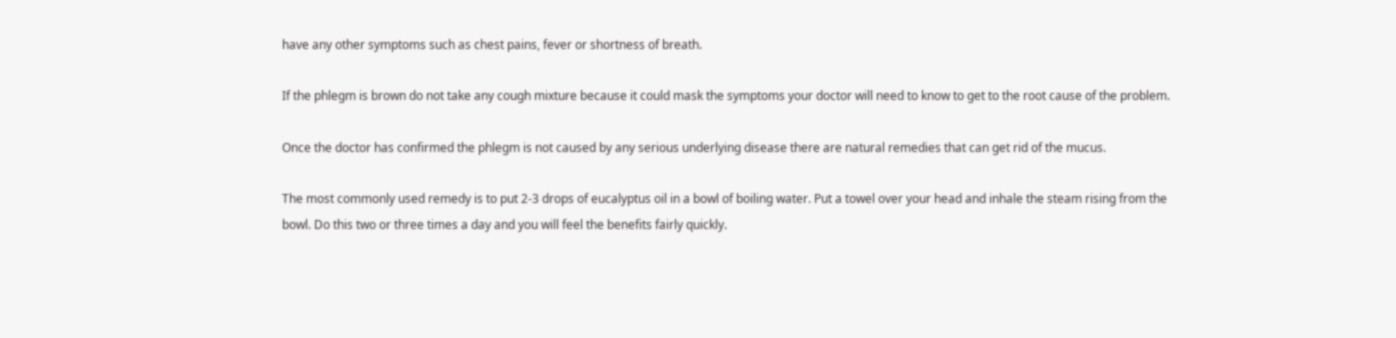have any other symptoms such as chest pains, fever or shortness of breath.

If the phlegm is brown do not take any cough mixture because it could mask the symptoms your doctor will need to know to get to the root cause of the problem.

Once the doctor has confirmed the phlegm is not caused by any serious underlying disease there are natural remedies that can get rid of the mucus.

The most commonly used remedy is to put 2-3 drops of eucalyptus oil in a bowl of boiling water. Put a towel over your head and inhale the steam rising from the bowl. Do this two or three times a day and you will feel the benefits fairly quickly.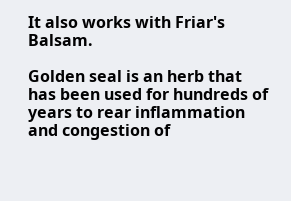It also works with Friar's Balsam.

Golden seal is an herb that has been used for hundreds of years to rear inflammation and congestion of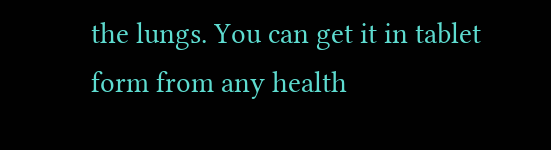the lungs. You can get it in tablet form from any health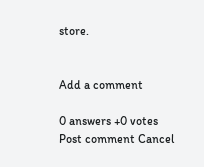store.


Add a comment

0 answers +0 votes
Post comment Cancel